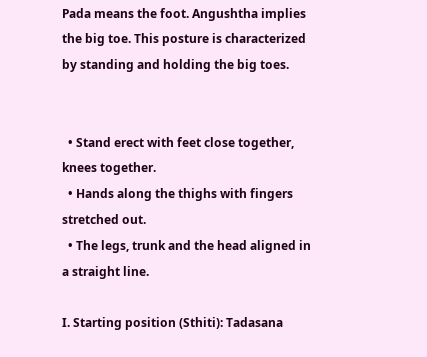Pada means the foot. Angushtha implies the big toe. This posture is characterized by standing and holding the big toes.


  • Stand erect with feet close together, knees together.
  • Hands along the thighs with fingers stretched out.
  • The legs, trunk and the head aligned in a straight line.

I. Starting position (Sthiti): Tadasana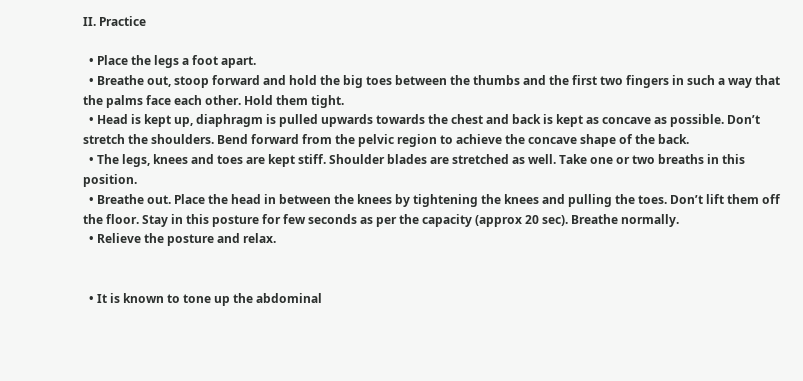II. Practice

  • Place the legs a foot apart.
  • Breathe out, stoop forward and hold the big toes between the thumbs and the first two fingers in such a way that the palms face each other. Hold them tight.
  • Head is kept up, diaphragm is pulled upwards towards the chest and back is kept as concave as possible. Don’t stretch the shoulders. Bend forward from the pelvic region to achieve the concave shape of the back.
  • The legs, knees and toes are kept stiff. Shoulder blades are stretched as well. Take one or two breaths in this position.
  • Breathe out. Place the head in between the knees by tightening the knees and pulling the toes. Don’t lift them off the floor. Stay in this posture for few seconds as per the capacity (approx 20 sec). Breathe normally.
  • Relieve the posture and relax.


  • It is known to tone up the abdominal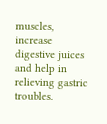muscles, increase digestive juices and help in relieving gastric troubles.